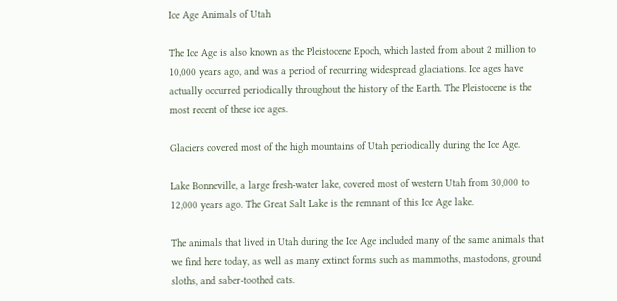Ice Age Animals of Utah

The Ice Age is also known as the Pleistocene Epoch, which lasted from about 2 million to 10,000 years ago, and was a period of recurring widespread glaciations. Ice ages have actually occurred periodically throughout the history of the Earth. The Pleistocene is the most recent of these ice ages.

Glaciers covered most of the high mountains of Utah periodically during the Ice Age.

Lake Bonneville, a large fresh-water lake, covered most of western Utah from 30,000 to 12,000 years ago. The Great Salt Lake is the remnant of this Ice Age lake.

The animals that lived in Utah during the Ice Age included many of the same animals that we find here today, as well as many extinct forms such as mammoths, mastodons, ground sloths, and saber-toothed cats.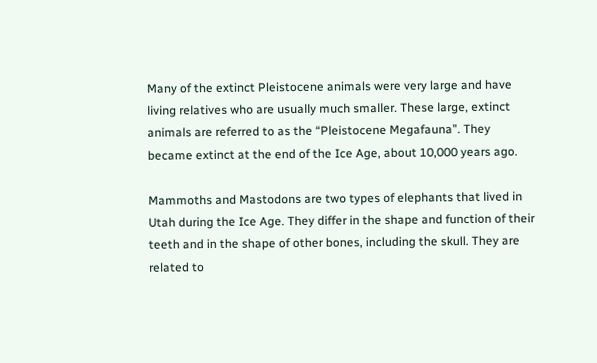Many of the extinct Pleistocene animals were very large and have living relatives who are usually much smaller. These large, extinct animals are referred to as the “Pleistocene Megafauna”. They became extinct at the end of the Ice Age, about 10,000 years ago.

Mammoths and Mastodons are two types of elephants that lived in Utah during the Ice Age. They differ in the shape and function of their teeth and in the shape of other bones, including the skull. They are related to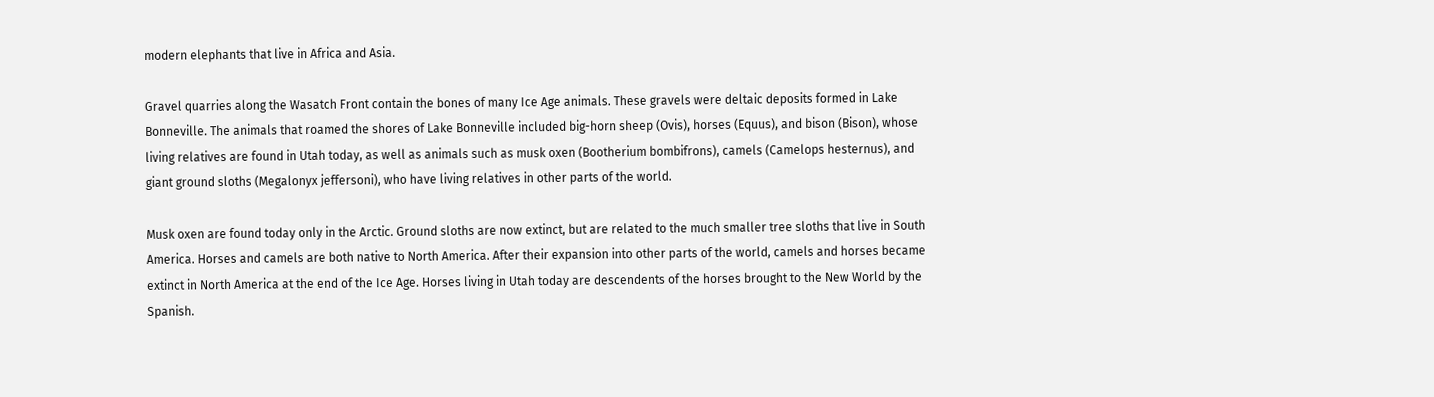modern elephants that live in Africa and Asia.

Gravel quarries along the Wasatch Front contain the bones of many Ice Age animals. These gravels were deltaic deposits formed in Lake Bonneville. The animals that roamed the shores of Lake Bonneville included big-horn sheep (Ovis), horses (Equus), and bison (Bison), whose living relatives are found in Utah today, as well as animals such as musk oxen (Bootherium bombifrons), camels (Camelops hesternus), and giant ground sloths (Megalonyx jeffersoni), who have living relatives in other parts of the world.

Musk oxen are found today only in the Arctic. Ground sloths are now extinct, but are related to the much smaller tree sloths that live in South America. Horses and camels are both native to North America. After their expansion into other parts of the world, camels and horses became extinct in North America at the end of the Ice Age. Horses living in Utah today are descendents of the horses brought to the New World by the Spanish.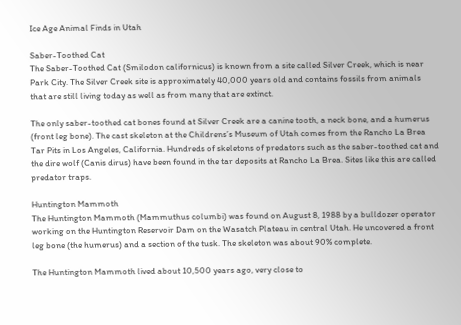Ice Age Animal Finds in Utah

Saber-Toothed Cat
The Saber-Toothed Cat (Smilodon californicus) is known from a site called Silver Creek, which is near Park City. The Silver Creek site is approximately 40,000 years old and contains fossils from animals that are still living today as well as from many that are extinct.

The only saber-toothed cat bones found at Silver Creek are a canine tooth, a neck bone, and a humerus (front leg bone). The cast skeleton at the Childrens’s Museum of Utah comes from the Rancho La Brea Tar Pits in Los Angeles, California. Hundreds of skeletons of predators such as the saber-toothed cat and the dire wolf (Canis dirus) have been found in the tar deposits at Rancho La Brea. Sites like this are called predator traps.

Huntington Mammoth
The Huntington Mammoth (Mammuthus columbi) was found on August 8, 1988 by a bulldozer operator working on the Huntington Reservoir Dam on the Wasatch Plateau in central Utah. He uncovered a front leg bone (the humerus) and a section of the tusk. The skeleton was about 90% complete.

The Huntington Mammoth lived about 10,500 years ago, very close to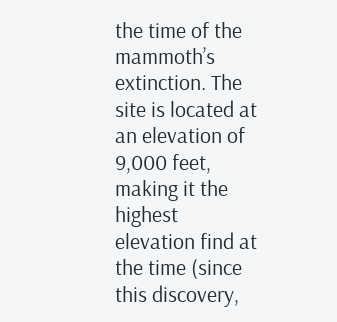the time of the mammoth’s extinction. The site is located at an elevation of 9,000 feet, making it the highest elevation find at the time (since this discovery,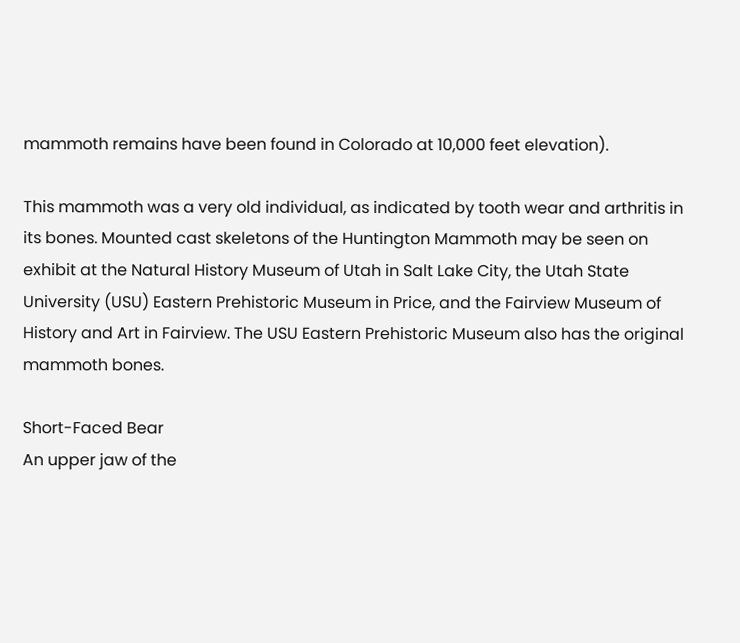mammoth remains have been found in Colorado at 10,000 feet elevation).

This mammoth was a very old individual, as indicated by tooth wear and arthritis in its bones. Mounted cast skeletons of the Huntington Mammoth may be seen on exhibit at the Natural History Museum of Utah in Salt Lake City, the Utah State University (USU) Eastern Prehistoric Museum in Price, and the Fairview Museum of History and Art in Fairview. The USU Eastern Prehistoric Museum also has the original mammoth bones.

Short-Faced Bear
An upper jaw of the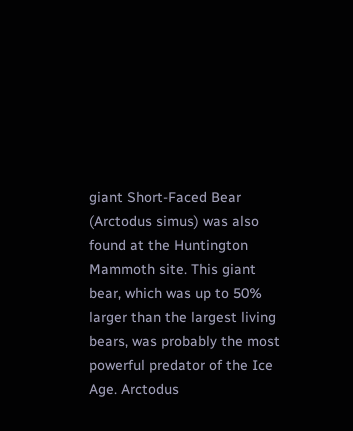giant Short-Faced Bear (Arctodus simus) was also found at the Huntington Mammoth site. This giant bear, which was up to 50% larger than the largest living bears, was probably the most powerful predator of the Ice Age. Arctodus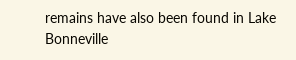remains have also been found in Lake Bonneville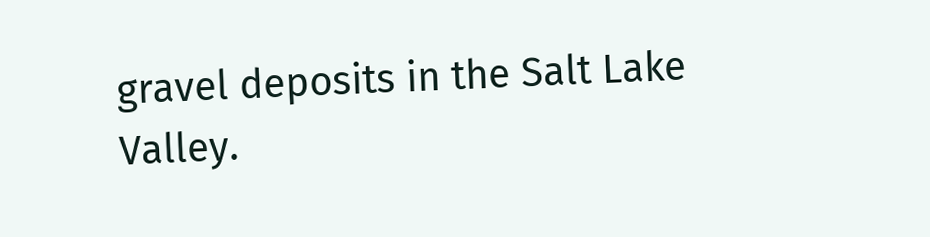gravel deposits in the Salt Lake Valley.